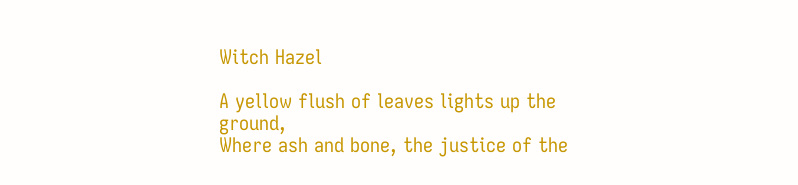Witch Hazel

A yellow flush of leaves lights up the ground,
Where ash and bone, the justice of the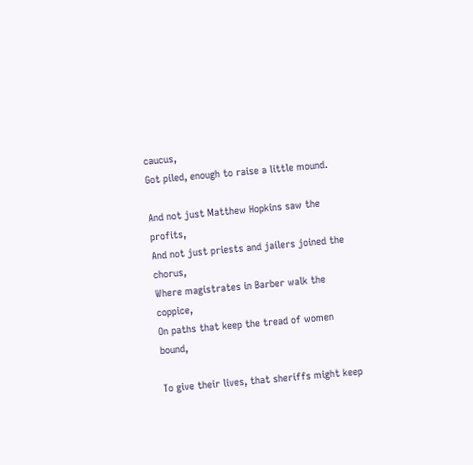caucus,
Got piled, enough to raise a little mound.

And not just Matthew Hopkins saw the profits,
And not just priests and jailers joined the chorus,
Where magistrates in Barber walk the coppice,
On paths that keep the tread of women bound,

To give their lives, that sheriffs might keep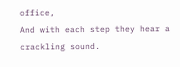office,
And with each step they hear a crackling sound.